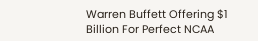Warren Buffett Offering $1 Billion For Perfect NCAA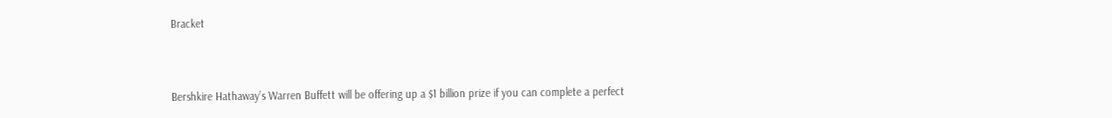Bracket



Bershkire Hathaway’s Warren Buffett will be offering up a $1 billion prize if you can complete a perfect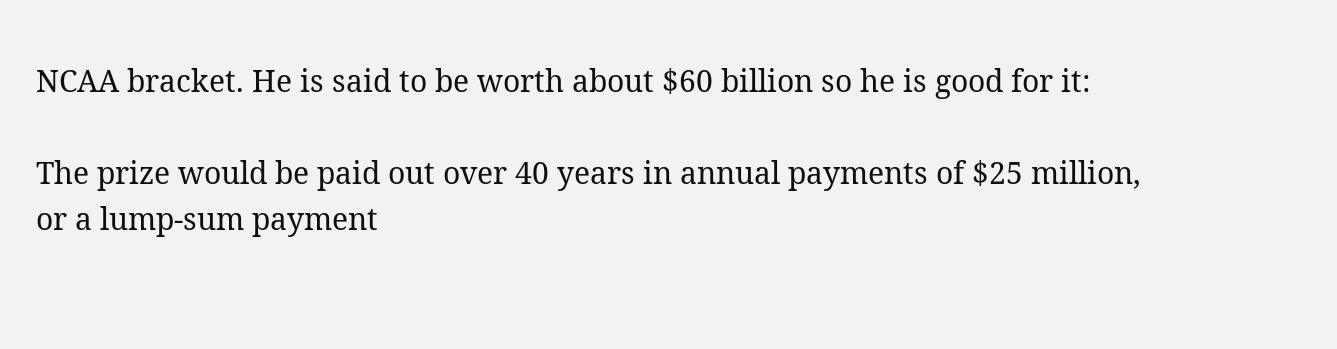NCAA bracket. He is said to be worth about $60 billion so he is good for it:

The prize would be paid out over 40 years in annual payments of $25 million, or a lump-sum payment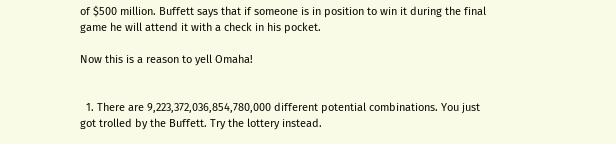of $500 million. Buffett says that if someone is in position to win it during the final game he will attend it with a check in his pocket.

Now this is a reason to yell Omaha!


  1. There are 9,223,372,036,854,780,000 different potential combinations. You just got trolled by the Buffett. Try the lottery instead.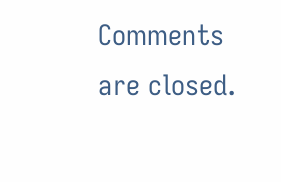Comments are closed.